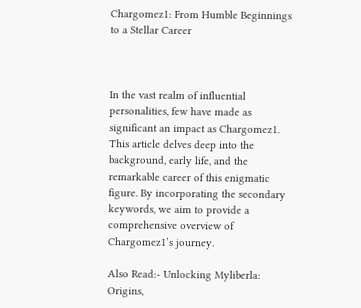Chargomez1: From Humble Beginnings to a Stellar Career



In the vast realm of influential personalities, few have made as significant an impact as Chargomez1. This article delves deep into the background, early life, and the remarkable career of this enigmatic figure. By incorporating the secondary keywords, we aim to provide a comprehensive overview of Chargomez1’s journey.

Also Read:- Unlocking Myliberla: Origins,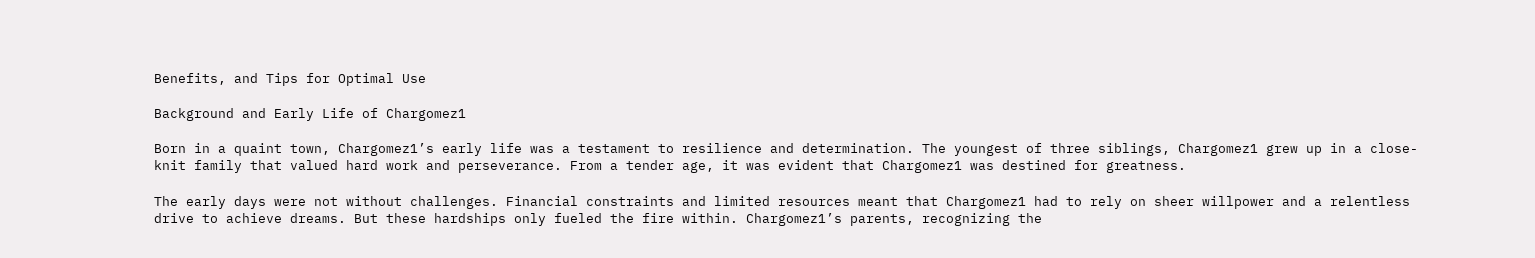Benefits, and Tips for Optimal Use

Background and Early Life of Chargomez1

Born in a quaint town, Chargomez1’s early life was a testament to resilience and determination. The youngest of three siblings, Chargomez1 grew up in a close-knit family that valued hard work and perseverance. From a tender age, it was evident that Chargomez1 was destined for greatness.

The early days were not without challenges. Financial constraints and limited resources meant that Chargomez1 had to rely on sheer willpower and a relentless drive to achieve dreams. But these hardships only fueled the fire within. Chargomez1’s parents, recognizing the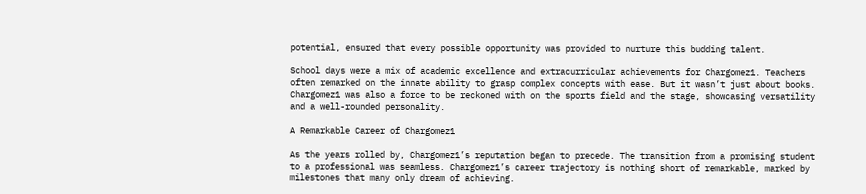potential, ensured that every possible opportunity was provided to nurture this budding talent.

School days were a mix of academic excellence and extracurricular achievements for Chargomez1. Teachers often remarked on the innate ability to grasp complex concepts with ease. But it wasn’t just about books. Chargomez1 was also a force to be reckoned with on the sports field and the stage, showcasing versatility and a well-rounded personality.

A Remarkable Career of Chargomez1

As the years rolled by, Chargomez1’s reputation began to precede. The transition from a promising student to a professional was seamless. Chargomez1’s career trajectory is nothing short of remarkable, marked by milestones that many only dream of achieving.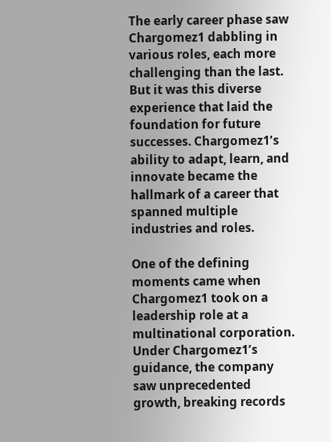The early career phase saw Chargomez1 dabbling in various roles, each more challenging than the last. But it was this diverse experience that laid the foundation for future successes. Chargomez1’s ability to adapt, learn, and innovate became the hallmark of a career that spanned multiple industries and roles.

One of the defining moments came when Chargomez1 took on a leadership role at a multinational corporation. Under Chargomez1’s guidance, the company saw unprecedented growth, breaking records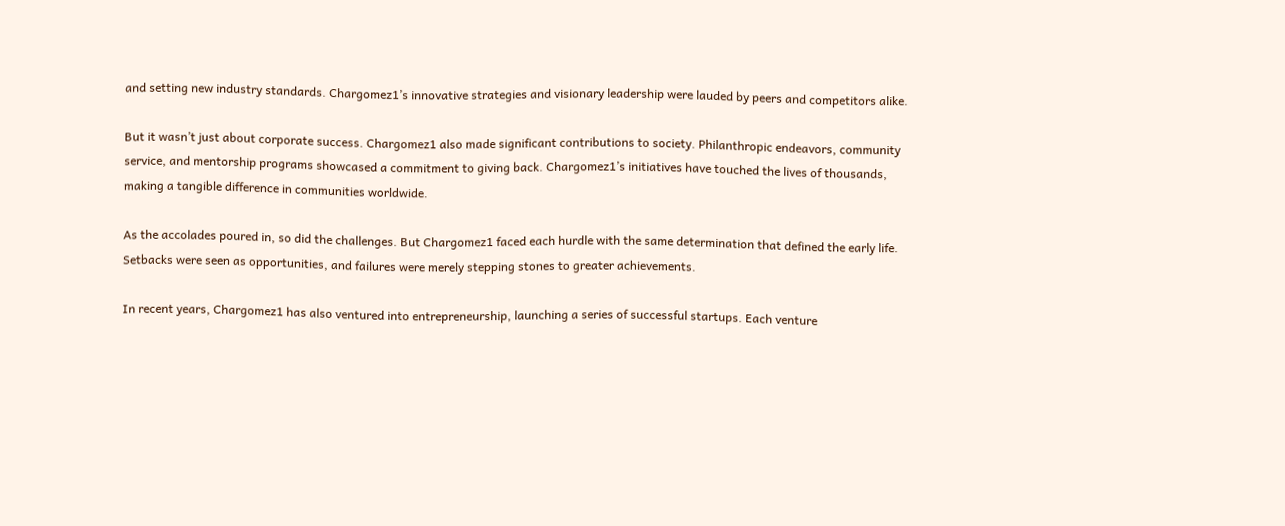and setting new industry standards. Chargomez1’s innovative strategies and visionary leadership were lauded by peers and competitors alike.

But it wasn’t just about corporate success. Chargomez1 also made significant contributions to society. Philanthropic endeavors, community service, and mentorship programs showcased a commitment to giving back. Chargomez1’s initiatives have touched the lives of thousands, making a tangible difference in communities worldwide.

As the accolades poured in, so did the challenges. But Chargomez1 faced each hurdle with the same determination that defined the early life. Setbacks were seen as opportunities, and failures were merely stepping stones to greater achievements.

In recent years, Chargomez1 has also ventured into entrepreneurship, launching a series of successful startups. Each venture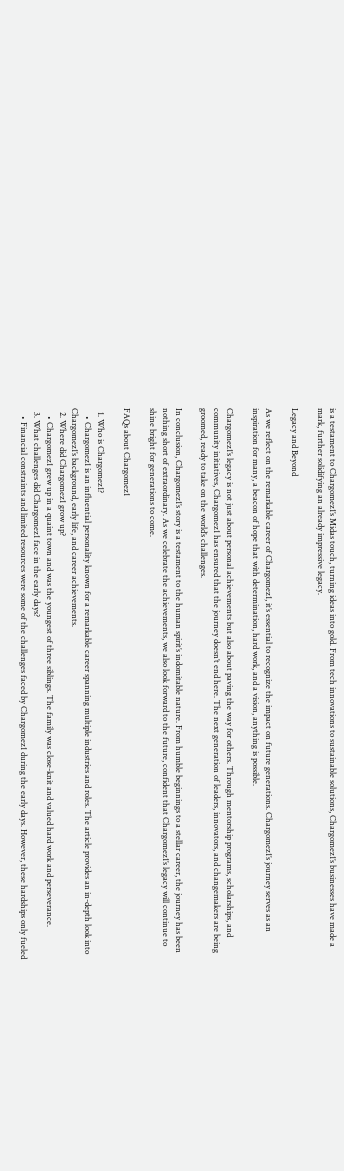is a testament to Chargomez1’s Midas touch, turning ideas into gold. From tech innovations to sustainable solutions, Chargomez1’s businesses have made a mark, further solidifying an already impressive legacy.

Legacy and Beyond

As we reflect on the remarkable career of Chargomez1, it’s essential to recognize the impact on future generations. Chargomez1’s journey serves as an inspiration for many, a beacon of hope that with determination, hard work, and a vision, anything is possible.

Chargomez1’s legacy is not just about personal achievements but also about paving the way for others. Through mentorship programs, scholarships, and community initiatives, Chargomez1 has ensured that the journey doesn’t end here. The next generation of leaders, innovators, and changemakers are being groomed, ready to take on the world’s challenges.

In conclusion, Chargomez1’s story is a testament to the human spirit’s indomitable nature. From humble beginnings to a stellar career, the journey has been nothing short of extraordinary. As we celebrate the achievements, we also look forward to the future, confident that Chargomez1’s legacy will continue to shine bright for generations to come.

FAQs about Chargomez1

  1. Who is Chargomez1?
    • Chargomez1 is an influential personality known for a remarkable career spanning multiple industries and roles. The article provides an in-depth look into Chargomez1’s background, early life, and career achievements.
  2. Where did Chargomez1 grow up?
    • Chargomez1 grew up in a quaint town and was the youngest of three siblings. The family was close-knit and valued hard work and perseverance.
  3. What challenges did Chargomez1 face in the early days?
    • Financial constraints and limited resources were some of the challenges faced by Chargomez1 during the early days. However, these hardships only fueled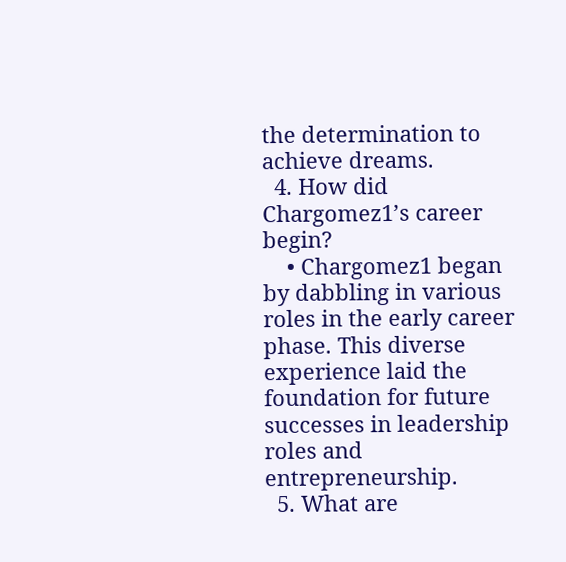the determination to achieve dreams.
  4. How did Chargomez1’s career begin?
    • Chargomez1 began by dabbling in various roles in the early career phase. This diverse experience laid the foundation for future successes in leadership roles and entrepreneurship.
  5. What are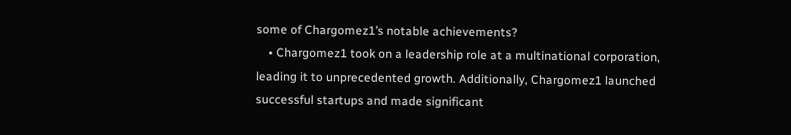some of Chargomez1’s notable achievements?
    • Chargomez1 took on a leadership role at a multinational corporation, leading it to unprecedented growth. Additionally, Chargomez1 launched successful startups and made significant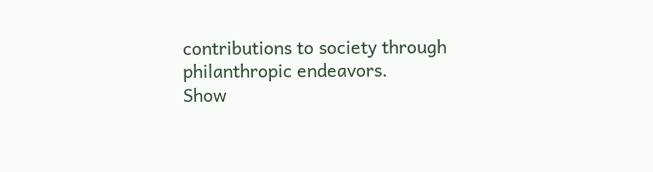contributions to society through philanthropic endeavors.
Show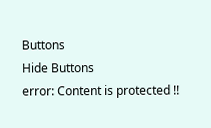Buttons
Hide Buttons
error: Content is protected !!